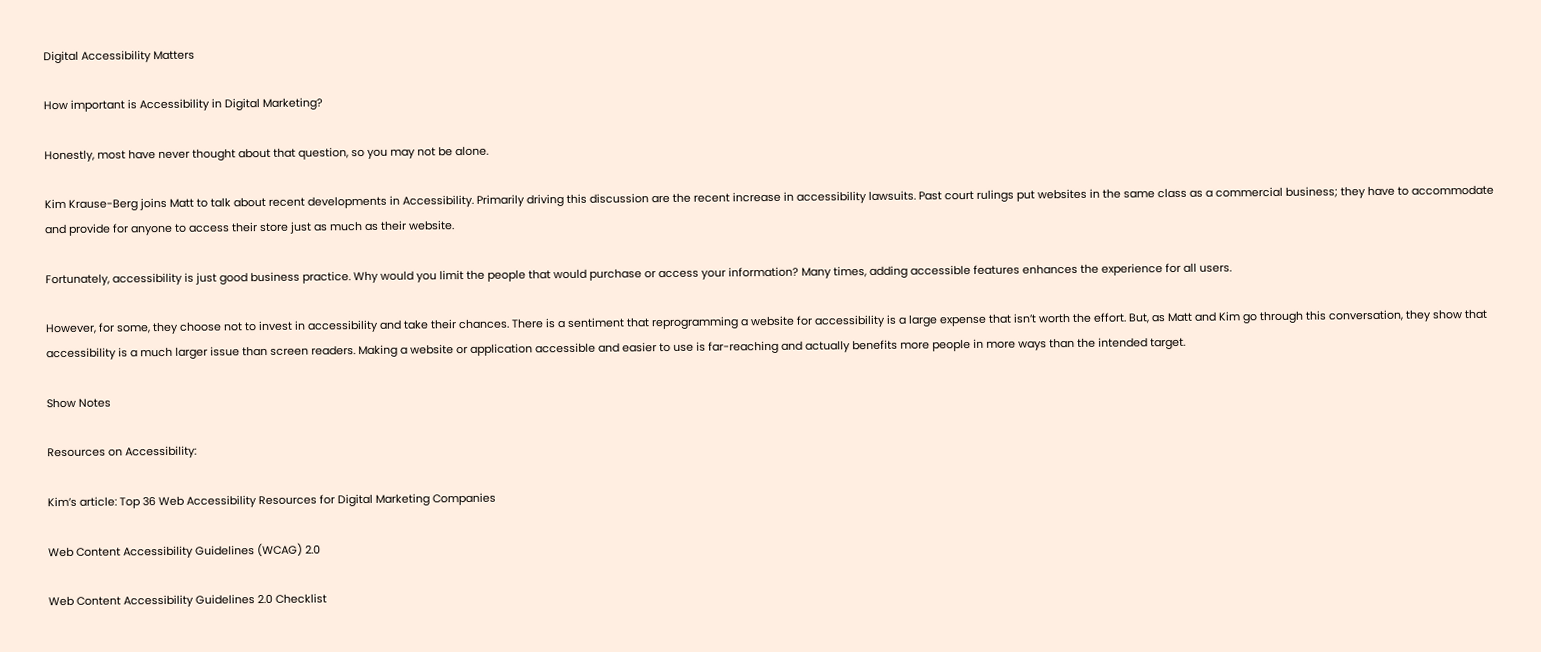Digital Accessibility Matters

How important is Accessibility in Digital Marketing?

Honestly, most have never thought about that question, so you may not be alone.

Kim Krause-Berg joins Matt to talk about recent developments in Accessibility. Primarily driving this discussion are the recent increase in accessibility lawsuits. Past court rulings put websites in the same class as a commercial business; they have to accommodate and provide for anyone to access their store just as much as their website.

Fortunately, accessibility is just good business practice. Why would you limit the people that would purchase or access your information? Many times, adding accessible features enhances the experience for all users.

However, for some, they choose not to invest in accessibility and take their chances. There is a sentiment that reprogramming a website for accessibility is a large expense that isn’t worth the effort. But, as Matt and Kim go through this conversation, they show that accessibility is a much larger issue than screen readers. Making a website or application accessible and easier to use is far-reaching and actually benefits more people in more ways than the intended target.

Show Notes

Resources on Accessibility:

Kim’s article: Top 36 Web Accessibility Resources for Digital Marketing Companies

Web Content Accessibility Guidelines (WCAG) 2.0

Web Content Accessibility Guidelines 2.0 Checklist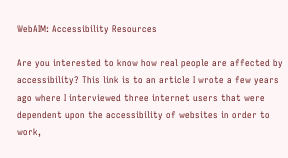WebAIM: Accessibility Resources

Are you interested to know how real people are affected by accessibility? This link is to an article I wrote a few years ago where I interviewed three internet users that were dependent upon the accessibility of websites in order to work,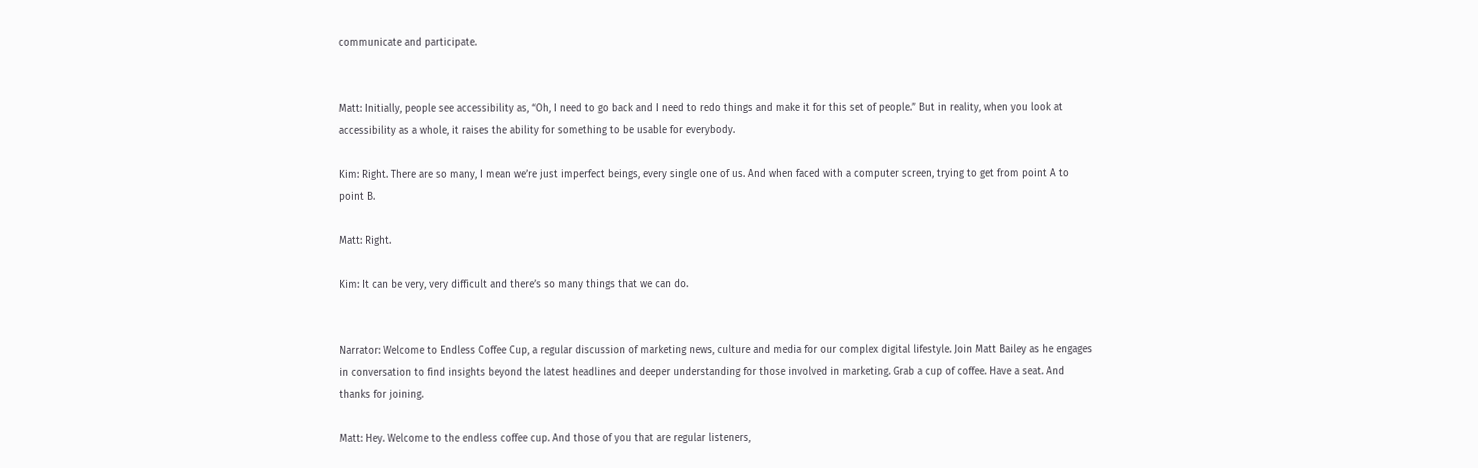communicate and participate.


Matt: Initially, people see accessibility as, “Oh, I need to go back and I need to redo things and make it for this set of people.” But in reality, when you look at accessibility as a whole, it raises the ability for something to be usable for everybody.

Kim: Right. There are so many, I mean we’re just imperfect beings, every single one of us. And when faced with a computer screen, trying to get from point A to point B.

Matt: Right.

Kim: It can be very, very difficult and there’s so many things that we can do.


Narrator: Welcome to Endless Coffee Cup, a regular discussion of marketing news, culture and media for our complex digital lifestyle. Join Matt Bailey as he engages in conversation to find insights beyond the latest headlines and deeper understanding for those involved in marketing. Grab a cup of coffee. Have a seat. And thanks for joining.

Matt: Hey. Welcome to the endless coffee cup. And those of you that are regular listeners,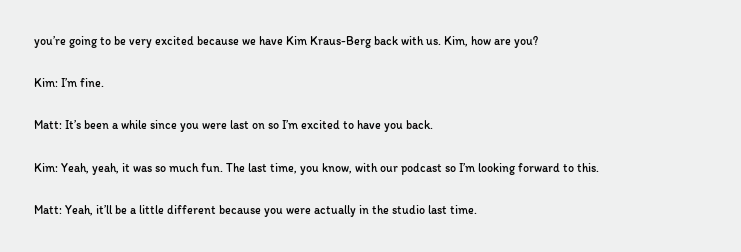you’re going to be very excited because we have Kim Kraus-Berg back with us. Kim, how are you?

Kim: I’m fine.

Matt: It’s been a while since you were last on so I’m excited to have you back.

Kim: Yeah, yeah, it was so much fun. The last time, you know, with our podcast so I’m looking forward to this.

Matt: Yeah, it’ll be a little different because you were actually in the studio last time.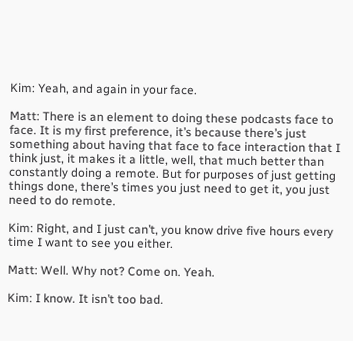Kim: Yeah, and again in your face.

Matt: There is an element to doing these podcasts face to face. It is my first preference, it’s because there’s just something about having that face to face interaction that I think just, it makes it a little, well, that much better than constantly doing a remote. But for purposes of just getting things done, there’s times you just need to get it, you just need to do remote.

Kim: Right, and I just can’t, you know drive five hours every time I want to see you either.

Matt: Well. Why not? Come on. Yeah.

Kim: I know. It isn’t too bad.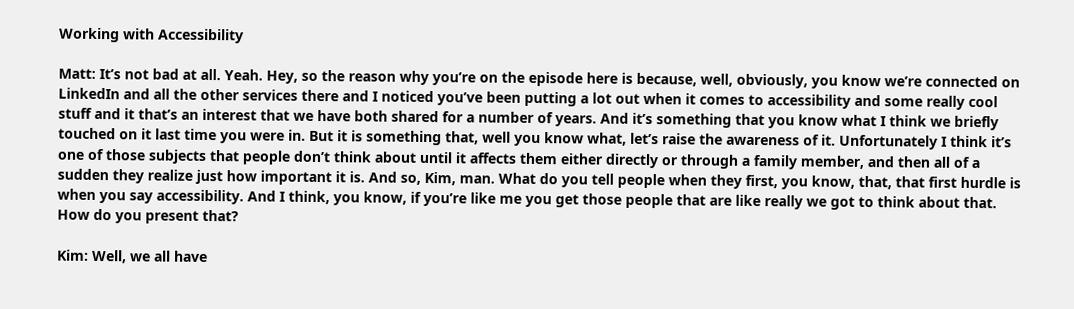Working with Accessibility

Matt: It’s not bad at all. Yeah. Hey, so the reason why you’re on the episode here is because, well, obviously, you know we’re connected on LinkedIn and all the other services there and I noticed you’ve been putting a lot out when it comes to accessibility and some really cool stuff and it that’s an interest that we have both shared for a number of years. And it’s something that you know what I think we briefly touched on it last time you were in. But it is something that, well you know what, let’s raise the awareness of it. Unfortunately I think it’s one of those subjects that people don’t think about until it affects them either directly or through a family member, and then all of a sudden they realize just how important it is. And so, Kim, man. What do you tell people when they first, you know, that, that first hurdle is when you say accessibility. And I think, you know, if you’re like me you get those people that are like really we got to think about that. How do you present that?

Kim: Well, we all have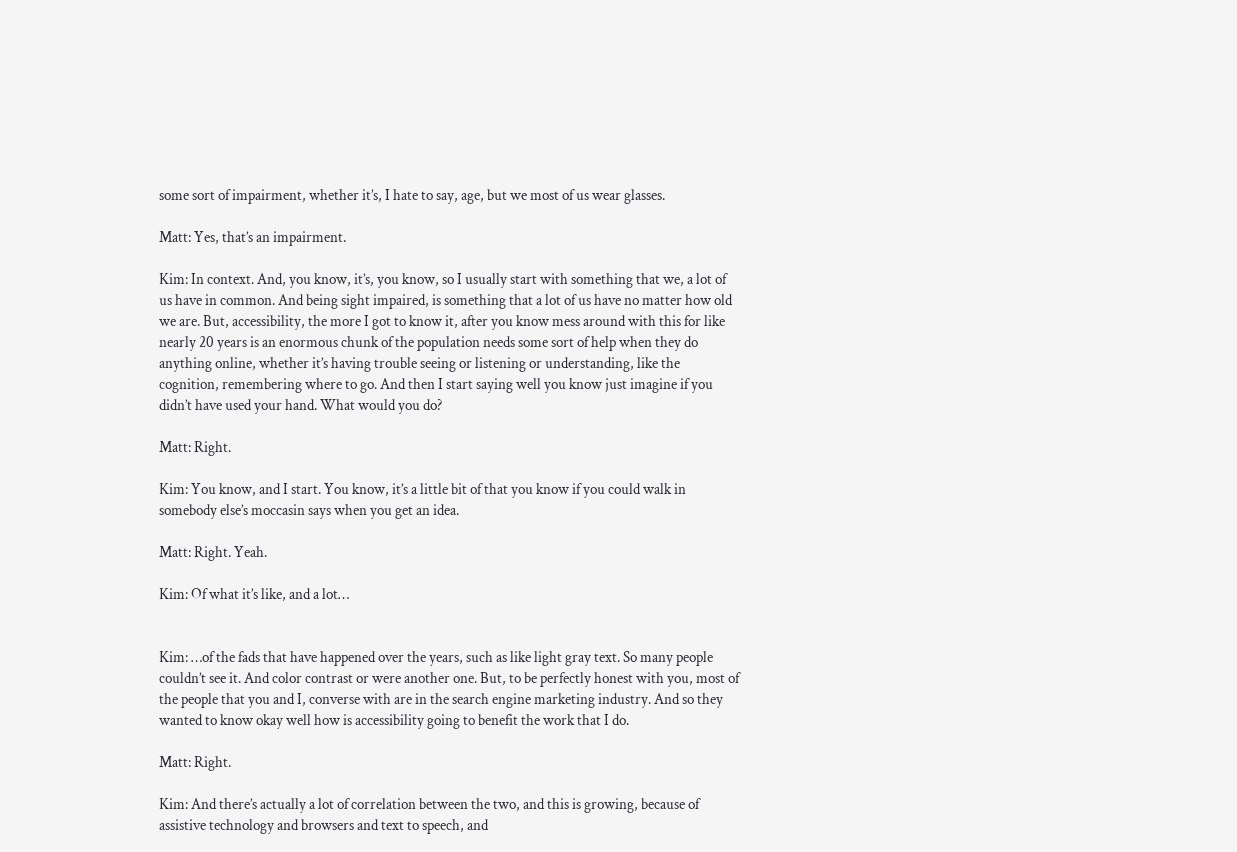some sort of impairment, whether it’s, I hate to say, age, but we most of us wear glasses.

Matt: Yes, that’s an impairment.

Kim: In context. And, you know, it’s, you know, so I usually start with something that we, a lot of us have in common. And being sight impaired, is something that a lot of us have no matter how old we are. But, accessibility, the more I got to know it, after you know mess around with this for like nearly 20 years is an enormous chunk of the population needs some sort of help when they do anything online, whether it’s having trouble seeing or listening or understanding, like the cognition, remembering where to go. And then I start saying well you know just imagine if you didn’t have used your hand. What would you do?

Matt: Right.

Kim: You know, and I start. You know, it’s a little bit of that you know if you could walk in somebody else’s moccasin says when you get an idea.

Matt: Right. Yeah.

Kim: Of what it’s like, and a lot…


Kim: …of the fads that have happened over the years, such as like light gray text. So many people couldn’t see it. And color contrast or were another one. But, to be perfectly honest with you, most of the people that you and I, converse with are in the search engine marketing industry. And so they wanted to know okay well how is accessibility going to benefit the work that I do.

Matt: Right.

Kim: And there’s actually a lot of correlation between the two, and this is growing, because of assistive technology and browsers and text to speech, and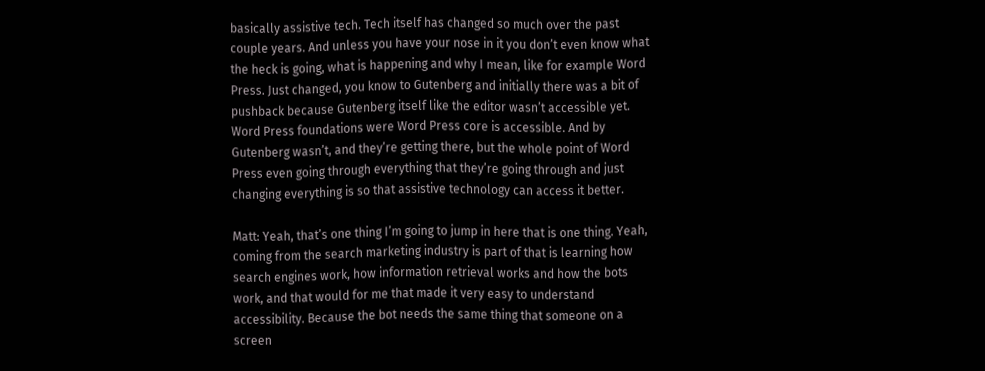basically assistive tech. Tech itself has changed so much over the past couple years. And unless you have your nose in it you don’t even know what the heck is going, what is happening and why I mean, like for example Word Press. Just changed, you know to Gutenberg and initially there was a bit of pushback because Gutenberg itself like the editor wasn’t accessible yet. Word Press foundations were Word Press core is accessible. And by Gutenberg wasn’t, and they’re getting there, but the whole point of Word Press even going through everything that they’re going through and just changing everything is so that assistive technology can access it better.

Matt: Yeah, that’s one thing I’m going to jump in here that is one thing. Yeah, coming from the search marketing industry is part of that is learning how search engines work, how information retrieval works and how the bots work, and that would for me that made it very easy to understand accessibility. Because the bot needs the same thing that someone on a screen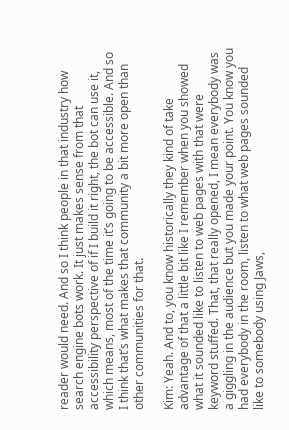reader would need. And so I think people in that industry how search engine bots work. It just makes sense from that accessibility perspective of if I build it right, the bot can use it, which means, most of the time it’s going to be accessible. And so I think that’s what makes that community a bit more open than other communities for that.

Kim: Yeah. And to, you know historically they kind of take advantage of that a little bit like I remember when you showed what it sounded like to listen to web pages with that were keyword stuffed. That, that really opened, I mean everybody was a giggling in the audience but you made your point. You know you had everybody in the room, listen to what web pages sounded like to somebody using Jaws,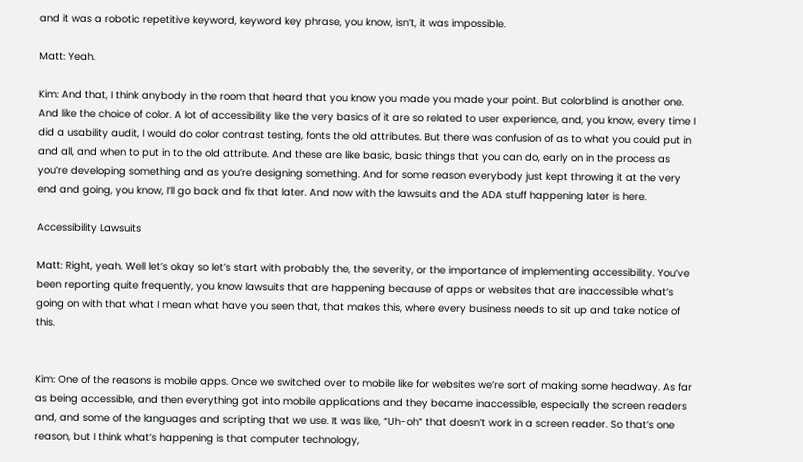and it was a robotic repetitive keyword, keyword key phrase, you know, isn’t, it was impossible.

Matt: Yeah.

Kim: And that, I think anybody in the room that heard that you know you made you made your point. But colorblind is another one. And like the choice of color. A lot of accessibility like the very basics of it are so related to user experience, and, you know, every time I did a usability audit, I would do color contrast testing, fonts the old attributes. But there was confusion of as to what you could put in and all, and when to put in to the old attribute. And these are like basic, basic things that you can do, early on in the process as you’re developing something and as you’re designing something. And for some reason everybody just kept throwing it at the very end and going, you know, I’ll go back and fix that later. And now with the lawsuits and the ADA stuff happening later is here.

Accessibility Lawsuits

Matt: Right, yeah. Well let’s okay so let’s start with probably the, the severity, or the importance of implementing accessibility. You’ve been reporting quite frequently, you know lawsuits that are happening because of apps or websites that are inaccessible what’s going on with that what I mean what have you seen that, that makes this, where every business needs to sit up and take notice of this.


Kim: One of the reasons is mobile apps. Once we switched over to mobile like for websites we’re sort of making some headway. As far as being accessible, and then everything got into mobile applications and they became inaccessible, especially the screen readers and, and some of the languages and scripting that we use. It was like, “Uh-oh” that doesn’t work in a screen reader. So that’s one reason, but I think what’s happening is that computer technology,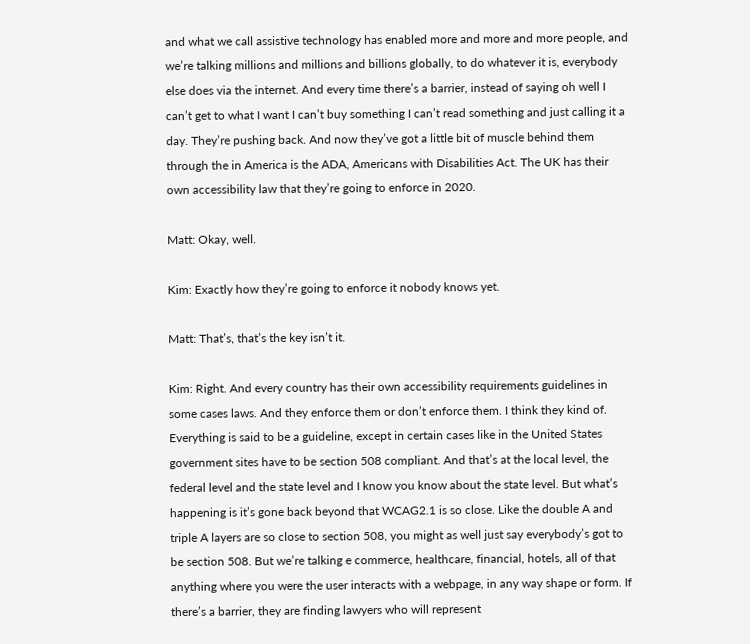and what we call assistive technology has enabled more and more and more people, and we’re talking millions and millions and billions globally, to do whatever it is, everybody else does via the internet. And every time there’s a barrier, instead of saying oh well I can’t get to what I want I can’t buy something I can’t read something and just calling it a day. They’re pushing back. And now they’ve got a little bit of muscle behind them through the in America is the ADA, Americans with Disabilities Act. The UK has their own accessibility law that they’re going to enforce in 2020.

Matt: Okay, well.

Kim: Exactly how they’re going to enforce it nobody knows yet.

Matt: That’s, that’s the key isn’t it.

Kim: Right. And every country has their own accessibility requirements guidelines in some cases laws. And they enforce them or don’t enforce them. I think they kind of. Everything is said to be a guideline, except in certain cases like in the United States government sites have to be section 508 compliant. And that’s at the local level, the federal level and the state level and I know you know about the state level. But what’s happening is it’s gone back beyond that WCAG2.1 is so close. Like the double A and triple A layers are so close to section 508, you might as well just say everybody’s got to be section 508. But we’re talking e commerce, healthcare, financial, hotels, all of that anything where you were the user interacts with a webpage, in any way shape or form. If there’s a barrier, they are finding lawyers who will represent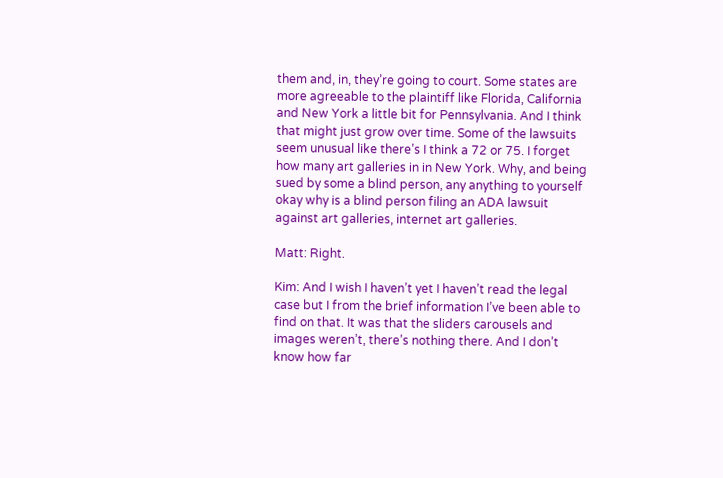them and, in, they’re going to court. Some states are more agreeable to the plaintiff like Florida, California and New York a little bit for Pennsylvania. And I think that might just grow over time. Some of the lawsuits seem unusual like there’s I think a 72 or 75. I forget how many art galleries in in New York. Why, and being sued by some a blind person, any anything to yourself okay why is a blind person filing an ADA lawsuit against art galleries, internet art galleries.

Matt: Right.

Kim: And I wish I haven’t yet I haven’t read the legal case but I from the brief information I’ve been able to find on that. It was that the sliders carousels and images weren’t, there’s nothing there. And I don’t know how far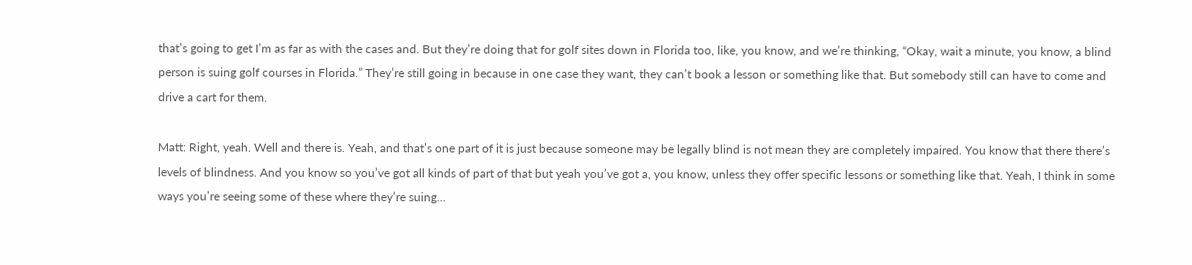that’s going to get I’m as far as with the cases and. But they’re doing that for golf sites down in Florida too, like, you know, and we’re thinking, “Okay, wait a minute, you know, a blind person is suing golf courses in Florida.” They’re still going in because in one case they want, they can’t book a lesson or something like that. But somebody still can have to come and drive a cart for them.

Matt: Right, yeah. Well and there is. Yeah, and that’s one part of it is just because someone may be legally blind is not mean they are completely impaired. You know that there there’s levels of blindness. And you know so you’ve got all kinds of part of that but yeah you’ve got a, you know, unless they offer specific lessons or something like that. Yeah, I think in some ways you’re seeing some of these where they’re suing…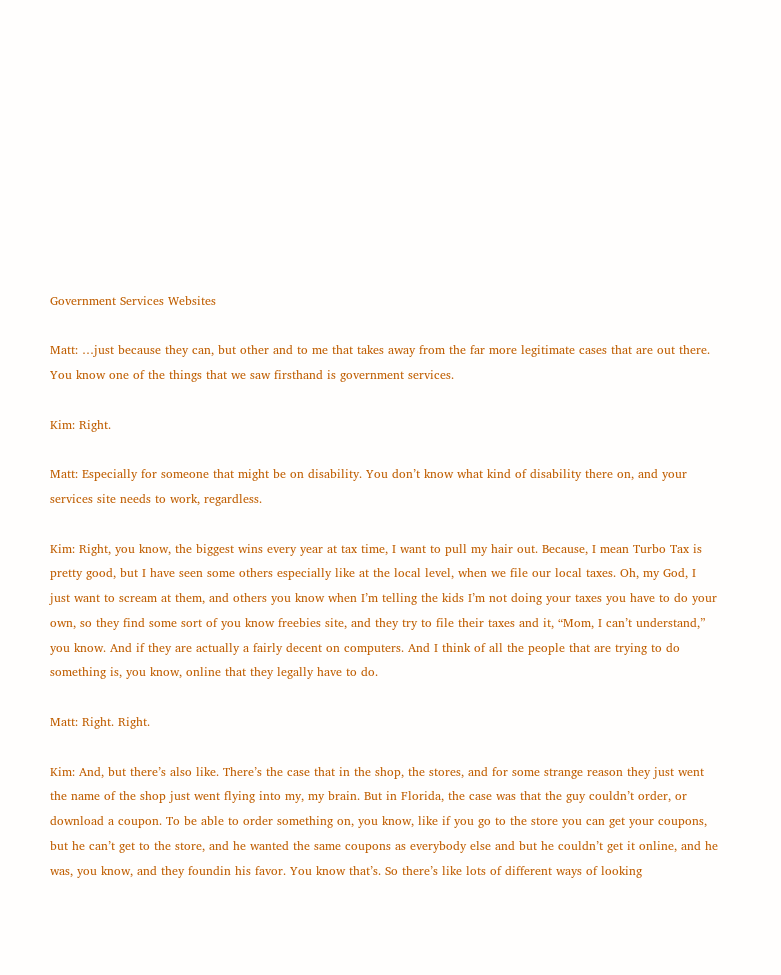Government Services Websites

Matt: …just because they can, but other and to me that takes away from the far more legitimate cases that are out there. You know one of the things that we saw firsthand is government services.

Kim: Right.

Matt: Especially for someone that might be on disability. You don’t know what kind of disability there on, and your services site needs to work, regardless.

Kim: Right, you know, the biggest wins every year at tax time, I want to pull my hair out. Because, I mean Turbo Tax is pretty good, but I have seen some others especially like at the local level, when we file our local taxes. Oh, my God, I just want to scream at them, and others you know when I’m telling the kids I’m not doing your taxes you have to do your own, so they find some sort of you know freebies site, and they try to file their taxes and it, “Mom, I can’t understand,” you know. And if they are actually a fairly decent on computers. And I think of all the people that are trying to do something is, you know, online that they legally have to do.

Matt: Right. Right.

Kim: And, but there’s also like. There’s the case that in the shop, the stores, and for some strange reason they just went the name of the shop just went flying into my, my brain. But in Florida, the case was that the guy couldn’t order, or download a coupon. To be able to order something on, you know, like if you go to the store you can get your coupons, but he can’t get to the store, and he wanted the same coupons as everybody else and but he couldn’t get it online, and he was, you know, and they foundin his favor. You know that’s. So there’s like lots of different ways of looking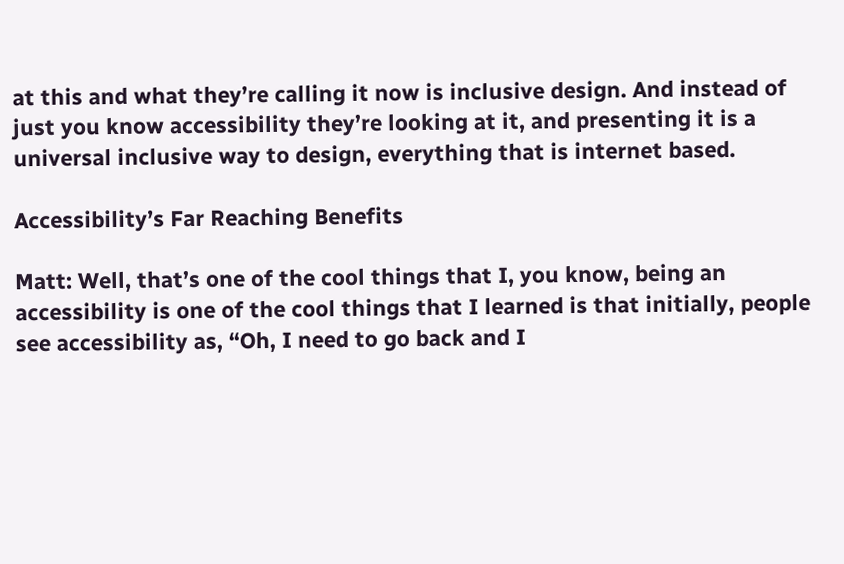at this and what they’re calling it now is inclusive design. And instead of just you know accessibility they’re looking at it, and presenting it is a universal inclusive way to design, everything that is internet based.

Accessibility’s Far Reaching Benefits

Matt: Well, that’s one of the cool things that I, you know, being an accessibility is one of the cool things that I learned is that initially, people see accessibility as, “Oh, I need to go back and I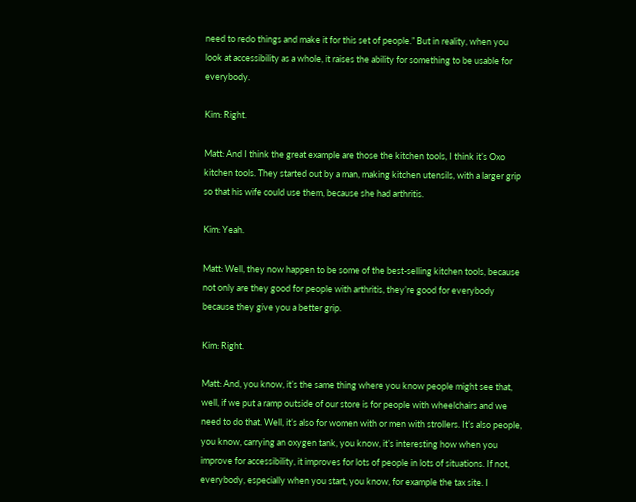need to redo things and make it for this set of people.” But in reality, when you look at accessibility as a whole, it raises the ability for something to be usable for everybody.

Kim: Right.

Matt: And I think the great example are those the kitchen tools, I think it’s Oxo kitchen tools. They started out by a man, making kitchen utensils, with a larger grip so that his wife could use them, because she had arthritis.

Kim: Yeah.

Matt: Well, they now happen to be some of the best-selling kitchen tools, because not only are they good for people with arthritis, they’re good for everybody because they give you a better grip.

Kim: Right.

Matt: And, you know, it’s the same thing where you know people might see that, well, if we put a ramp outside of our store is for people with wheelchairs and we need to do that. Well, it’s also for women with or men with strollers. It’s also people, you know, carrying an oxygen tank, you know, it’s interesting how when you improve for accessibility, it improves for lots of people in lots of situations. If not, everybody, especially when you start, you know, for example the tax site. I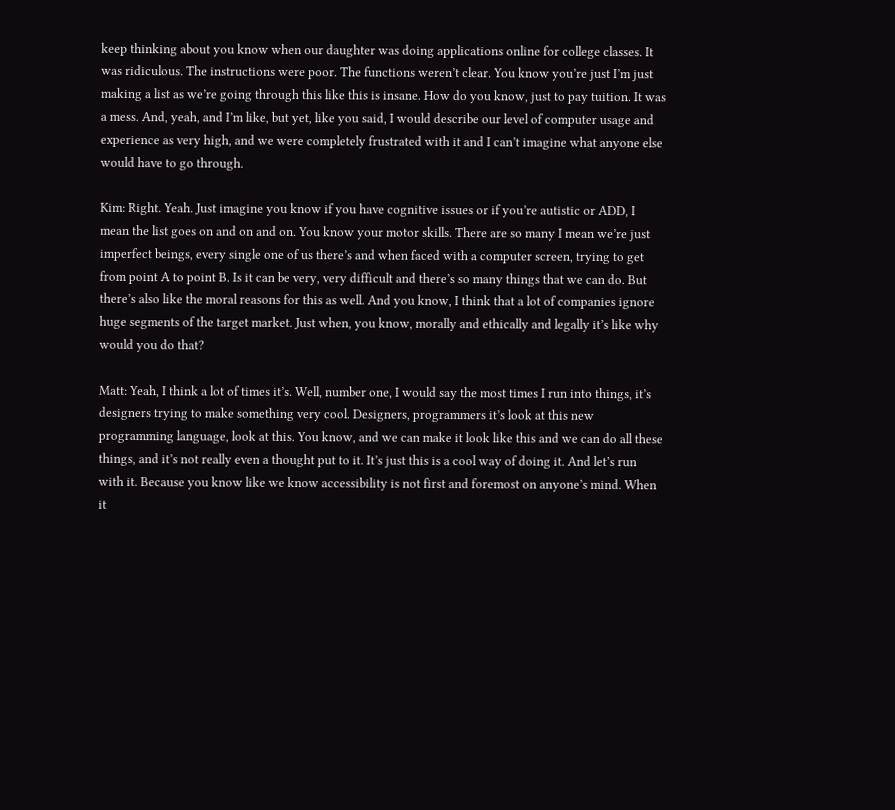keep thinking about you know when our daughter was doing applications online for college classes. It was ridiculous. The instructions were poor. The functions weren’t clear. You know you’re just I’m just making a list as we’re going through this like this is insane. How do you know, just to pay tuition. It was a mess. And, yeah, and I’m like, but yet, like you said, I would describe our level of computer usage and experience as very high, and we were completely frustrated with it and I can’t imagine what anyone else would have to go through.

Kim: Right. Yeah. Just imagine you know if you have cognitive issues or if you’re autistic or ADD, I mean the list goes on and on and on. You know your motor skills. There are so many I mean we’re just imperfect beings, every single one of us there’s and when faced with a computer screen, trying to get from point A to point B. Is it can be very, very difficult and there’s so many things that we can do. But there’s also like the moral reasons for this as well. And you know, I think that a lot of companies ignore huge segments of the target market. Just when, you know, morally and ethically and legally it’s like why would you do that?

Matt: Yeah, I think a lot of times it’s. Well, number one, I would say the most times I run into things, it’s designers trying to make something very cool. Designers, programmers it’s look at this new programming language, look at this. You know, and we can make it look like this and we can do all these things, and it’s not really even a thought put to it. It’s just this is a cool way of doing it. And let’s run with it. Because you know like we know accessibility is not first and foremost on anyone’s mind. When it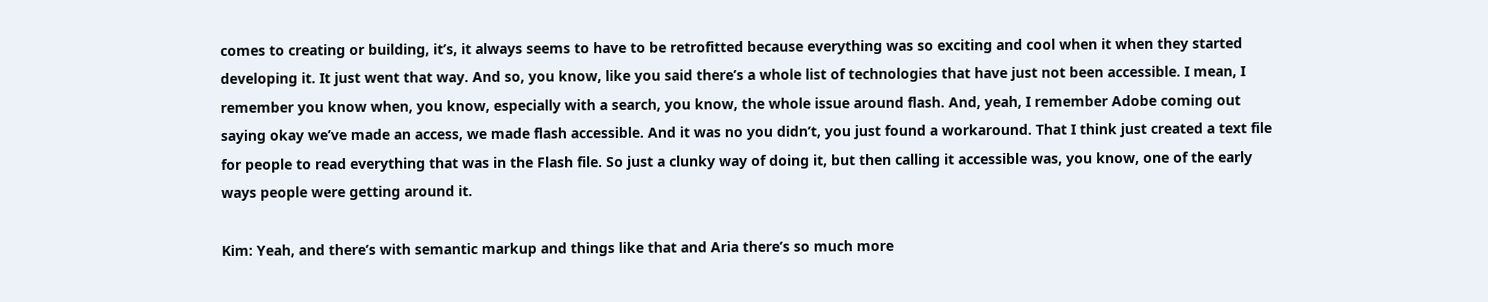comes to creating or building, it’s, it always seems to have to be retrofitted because everything was so exciting and cool when it when they started developing it. It just went that way. And so, you know, like you said there’s a whole list of technologies that have just not been accessible. I mean, I remember you know when, you know, especially with a search, you know, the whole issue around flash. And, yeah, I remember Adobe coming out saying okay we’ve made an access, we made flash accessible. And it was no you didn’t, you just found a workaround. That I think just created a text file for people to read everything that was in the Flash file. So just a clunky way of doing it, but then calling it accessible was, you know, one of the early ways people were getting around it.

Kim: Yeah, and there’s with semantic markup and things like that and Aria there’s so much more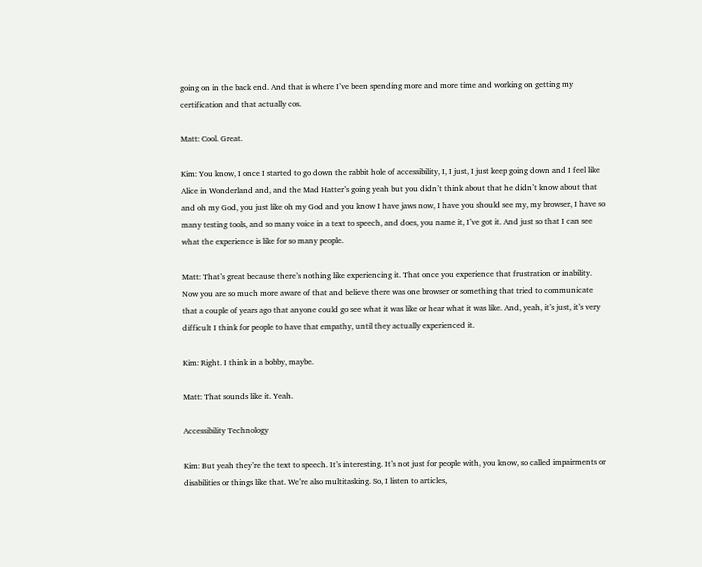going on in the back end. And that is where I’ve been spending more and more time and working on getting my certification and that actually cos.

Matt: Cool. Great.

Kim: You know, I once I started to go down the rabbit hole of accessibility, I, I just, I just keep going down and I feel like Alice in Wonderland and, and the Mad Hatter’s going yeah but you didn’t think about that he didn’t know about that and oh my God, you just like oh my God and you know I have jaws now, I have you should see my, my browser, I have so many testing tools, and so many voice in a text to speech, and does, you name it, I’ve got it. And just so that I can see what the experience is like for so many people.

Matt: That’s great because there’s nothing like experiencing it. That once you experience that frustration or inability. Now you are so much more aware of that and believe there was one browser or something that tried to communicate that a couple of years ago that anyone could go see what it was like or hear what it was like. And, yeah, it’s just, it’s very difficult I think for people to have that empathy, until they actually experienced it.

Kim: Right. I think in a bobby, maybe.

Matt: That sounds like it. Yeah.

Accessibility Technology

Kim: But yeah they’re the text to speech. It’s interesting. It’s not just for people with, you know, so called impairments or disabilities or things like that. We’re also multitasking. So, I listen to articles,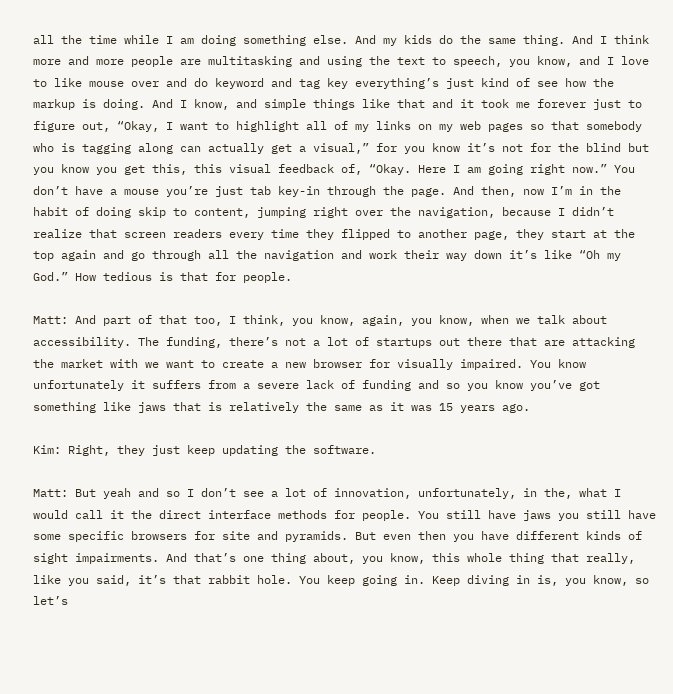all the time while I am doing something else. And my kids do the same thing. And I think more and more people are multitasking and using the text to speech, you know, and I love to like mouse over and do keyword and tag key everything’s just kind of see how the markup is doing. And I know, and simple things like that and it took me forever just to figure out, “Okay, I want to highlight all of my links on my web pages so that somebody who is tagging along can actually get a visual,” for you know it’s not for the blind but you know you get this, this visual feedback of, “Okay. Here I am going right now.” You don’t have a mouse you’re just tab key-in through the page. And then, now I’m in the habit of doing skip to content, jumping right over the navigation, because I didn’t realize that screen readers every time they flipped to another page, they start at the top again and go through all the navigation and work their way down it’s like “Oh my God.” How tedious is that for people.

Matt: And part of that too, I think, you know, again, you know, when we talk about accessibility. The funding, there’s not a lot of startups out there that are attacking the market with we want to create a new browser for visually impaired. You know unfortunately it suffers from a severe lack of funding and so you know you’ve got something like jaws that is relatively the same as it was 15 years ago.

Kim: Right, they just keep updating the software.

Matt: But yeah and so I don’t see a lot of innovation, unfortunately, in the, what I would call it the direct interface methods for people. You still have jaws you still have some specific browsers for site and pyramids. But even then you have different kinds of sight impairments. And that’s one thing about, you know, this whole thing that really, like you said, it’s that rabbit hole. You keep going in. Keep diving in is, you know, so let’s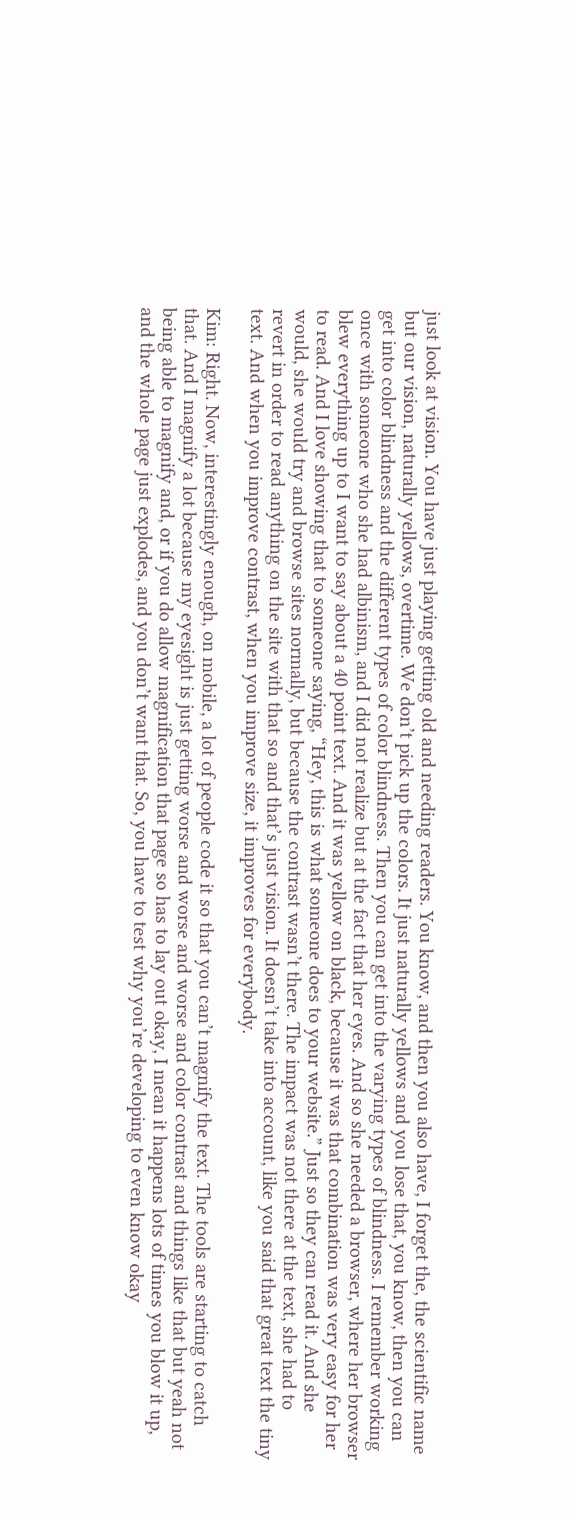just look at vision. You have just playing getting old and needing readers. You know, and then you also have, I forget the, the scientific name but our vision, naturally yellows, overtime. We don’t pick up the colors. It just naturally yellows and you lose that, you know, then you can get into color blindness and the different types of color blindness. Then you can get into the varying types of blindness. I remember working once with someone who she had albinism, and I did not realize but at the fact that her eyes. And so she needed a browser, where her browser blew everything up to I want to say about a 40 point text. And it was yellow on black, because it was that combination was very easy for her to read. And I love showing that to someone saying, “Hey, this is what someone does to your website.” Just so they can read it. And she would, she would try and browse sites normally, but because the contrast wasn’t there. The impact was not there at the text, she had to revert in order to read anything on the site with that so and that’s just vision. It doesn’t take into account, like you said that great text the tiny text. And when you improve contrast, when you improve size, it improves for everybody.

Kim: Right. Now, interestingly enough, on mobile, a lot of people code it so that you can’t magnify the text. The tools are starting to catch that. And I magnify a lot because my eyesight is just getting worse and worse and worse and color contrast and things like that but yeah not being able to magnify and, or if you do allow magnification that page so has to lay out okay, I mean it happens lots of times you blow it up, and the whole page just explodes, and you don’t want that. So, you have to test why you’re developing to even know okay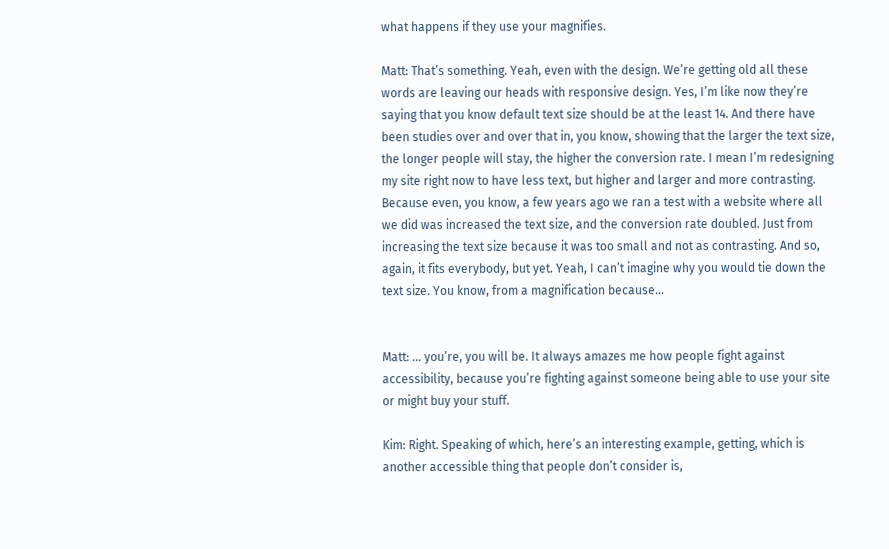what happens if they use your magnifies.

Matt: That’s something. Yeah, even with the design. We’re getting old all these words are leaving our heads with responsive design. Yes, I’m like now they’re saying that you know default text size should be at the least 14. And there have been studies over and over that in, you know, showing that the larger the text size, the longer people will stay, the higher the conversion rate. I mean I’m redesigning my site right now to have less text, but higher and larger and more contrasting. Because even, you know, a few years ago we ran a test with a website where all we did was increased the text size, and the conversion rate doubled. Just from increasing the text size because it was too small and not as contrasting. And so, again, it fits everybody, but yet. Yeah, I can’t imagine why you would tie down the text size. You know, from a magnification because…


Matt: … you’re, you will be. It always amazes me how people fight against accessibility, because you’re fighting against someone being able to use your site or might buy your stuff.

Kim: Right. Speaking of which, here’s an interesting example, getting, which is another accessible thing that people don’t consider is,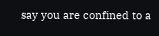say you are confined to a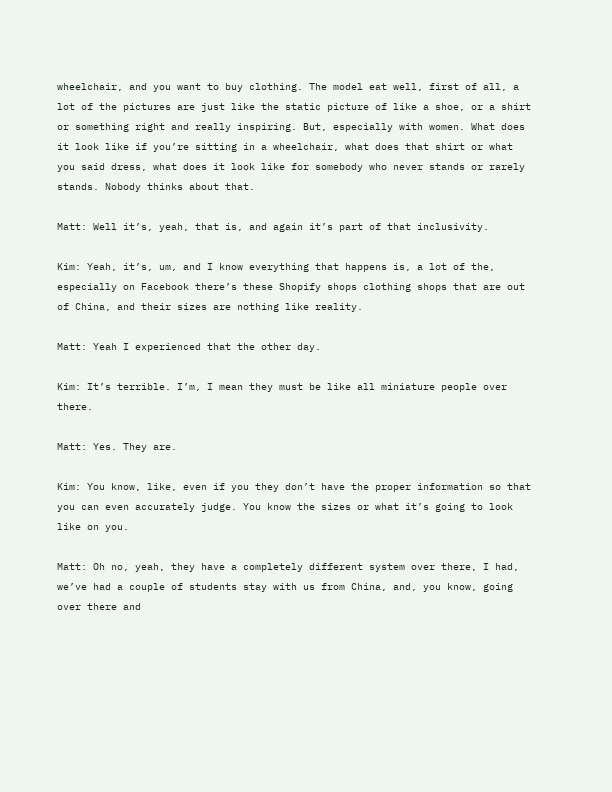wheelchair, and you want to buy clothing. The model eat well, first of all, a lot of the pictures are just like the static picture of like a shoe, or a shirt or something right and really inspiring. But, especially with women. What does it look like if you’re sitting in a wheelchair, what does that shirt or what you said dress, what does it look like for somebody who never stands or rarely stands. Nobody thinks about that.

Matt: Well it’s, yeah, that is, and again it’s part of that inclusivity.

Kim: Yeah, it’s, um, and I know everything that happens is, a lot of the, especially on Facebook there’s these Shopify shops clothing shops that are out of China, and their sizes are nothing like reality.

Matt: Yeah I experienced that the other day.

Kim: It’s terrible. I’m, I mean they must be like all miniature people over there.

Matt: Yes. They are.

Kim: You know, like, even if you they don’t have the proper information so that you can even accurately judge. You know the sizes or what it’s going to look like on you.

Matt: Oh no, yeah, they have a completely different system over there, I had, we’ve had a couple of students stay with us from China, and, you know, going over there and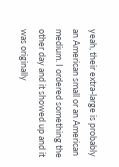yeah, their extra-large is probably an American small or an American medium. I ordered something the other day and it showed up and it was originally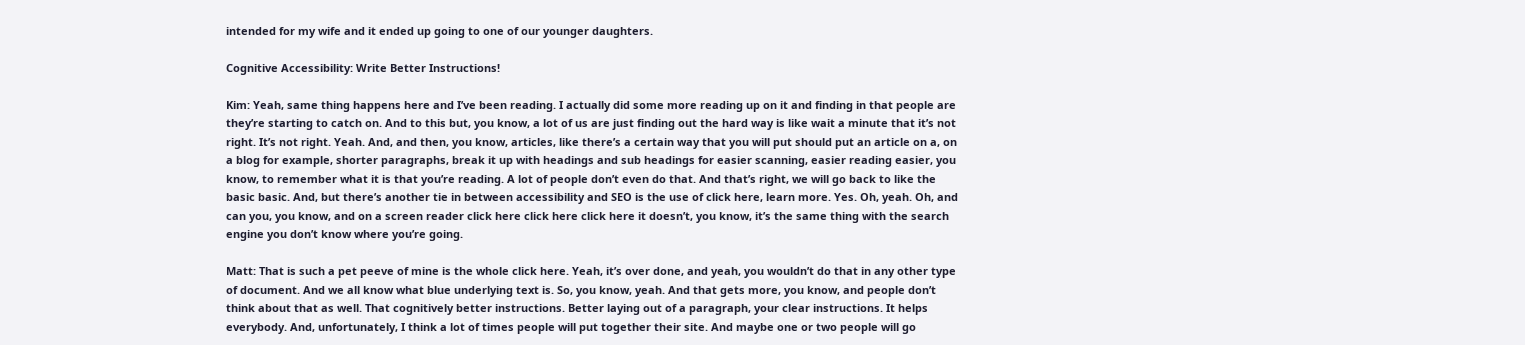intended for my wife and it ended up going to one of our younger daughters.

Cognitive Accessibility: Write Better Instructions!

Kim: Yeah, same thing happens here and I’ve been reading. I actually did some more reading up on it and finding in that people are they’re starting to catch on. And to this but, you know, a lot of us are just finding out the hard way is like wait a minute that it’s not right. It’s not right. Yeah. And, and then, you know, articles, like there’s a certain way that you will put should put an article on a, on a blog for example, shorter paragraphs, break it up with headings and sub headings for easier scanning, easier reading easier, you know, to remember what it is that you’re reading. A lot of people don’t even do that. And that’s right, we will go back to like the basic basic. And, but there’s another tie in between accessibility and SEO is the use of click here, learn more. Yes. Oh, yeah. Oh, and can you, you know, and on a screen reader click here click here click here it doesn’t, you know, it’s the same thing with the search engine you don’t know where you’re going.

Matt: That is such a pet peeve of mine is the whole click here. Yeah, it’s over done, and yeah, you wouldn’t do that in any other type of document. And we all know what blue underlying text is. So, you know, yeah. And that gets more, you know, and people don’t think about that as well. That cognitively better instructions. Better laying out of a paragraph, your clear instructions. It helps everybody. And, unfortunately, I think a lot of times people will put together their site. And maybe one or two people will go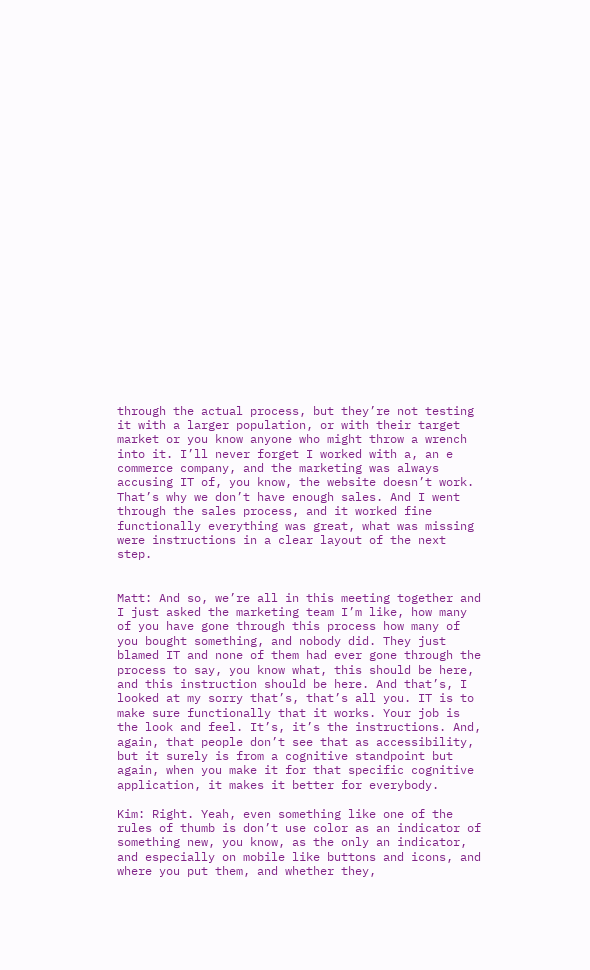through the actual process, but they’re not testing it with a larger population, or with their target market or you know anyone who might throw a wrench into it. I’ll never forget I worked with a, an e commerce company, and the marketing was always accusing IT of, you know, the website doesn’t work. That’s why we don’t have enough sales. And I went through the sales process, and it worked fine functionally everything was great, what was missing were instructions in a clear layout of the next step.


Matt: And so, we’re all in this meeting together and I just asked the marketing team I’m like, how many of you have gone through this process how many of you bought something, and nobody did. They just blamed IT and none of them had ever gone through the process to say, you know what, this should be here, and this instruction should be here. And that’s, I looked at my sorry that’s, that’s all you. IT is to make sure functionally that it works. Your job is the look and feel. It’s, it’s the instructions. And, again, that people don’t see that as accessibility, but it surely is from a cognitive standpoint but again, when you make it for that specific cognitive application, it makes it better for everybody.

Kim: Right. Yeah, even something like one of the rules of thumb is don’t use color as an indicator of something new, you know, as the only an indicator, and especially on mobile like buttons and icons, and where you put them, and whether they,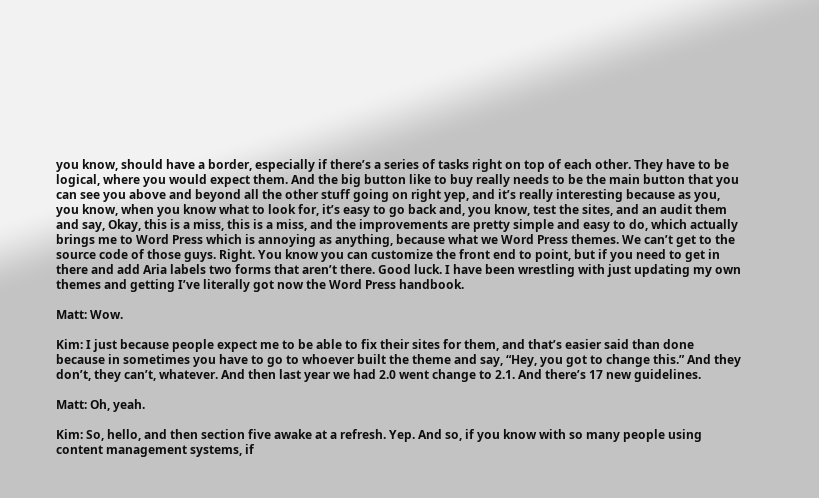you know, should have a border, especially if there’s a series of tasks right on top of each other. They have to be logical, where you would expect them. And the big button like to buy really needs to be the main button that you can see you above and beyond all the other stuff going on right yep, and it’s really interesting because as you, you know, when you know what to look for, it’s easy to go back and, you know, test the sites, and an audit them and say, Okay, this is a miss, this is a miss, and the improvements are pretty simple and easy to do, which actually brings me to Word Press which is annoying as anything, because what we Word Press themes. We can’t get to the source code of those guys. Right. You know you can customize the front end to point, but if you need to get in there and add Aria labels two forms that aren’t there. Good luck. I have been wrestling with just updating my own themes and getting I’ve literally got now the Word Press handbook.

Matt: Wow.

Kim: I just because people expect me to be able to fix their sites for them, and that’s easier said than done because in sometimes you have to go to whoever built the theme and say, “Hey, you got to change this.” And they don’t, they can’t, whatever. And then last year we had 2.0 went change to 2.1. And there’s 17 new guidelines.

Matt: Oh, yeah.

Kim: So, hello, and then section five awake at a refresh. Yep. And so, if you know with so many people using content management systems, if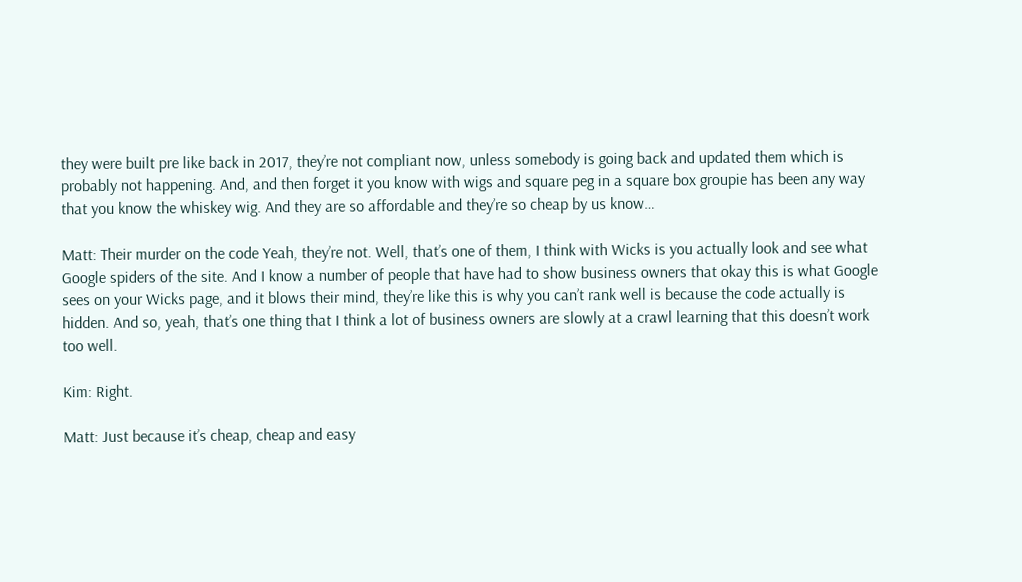they were built pre like back in 2017, they’re not compliant now, unless somebody is going back and updated them which is probably not happening. And, and then forget it you know with wigs and square peg in a square box groupie has been any way that you know the whiskey wig. And they are so affordable and they’re so cheap by us know…

Matt: Their murder on the code Yeah, they’re not. Well, that’s one of them, I think with Wicks is you actually look and see what Google spiders of the site. And I know a number of people that have had to show business owners that okay this is what Google sees on your Wicks page, and it blows their mind, they’re like this is why you can’t rank well is because the code actually is hidden. And so, yeah, that’s one thing that I think a lot of business owners are slowly at a crawl learning that this doesn’t work too well.

Kim: Right.

Matt: Just because it’s cheap, cheap and easy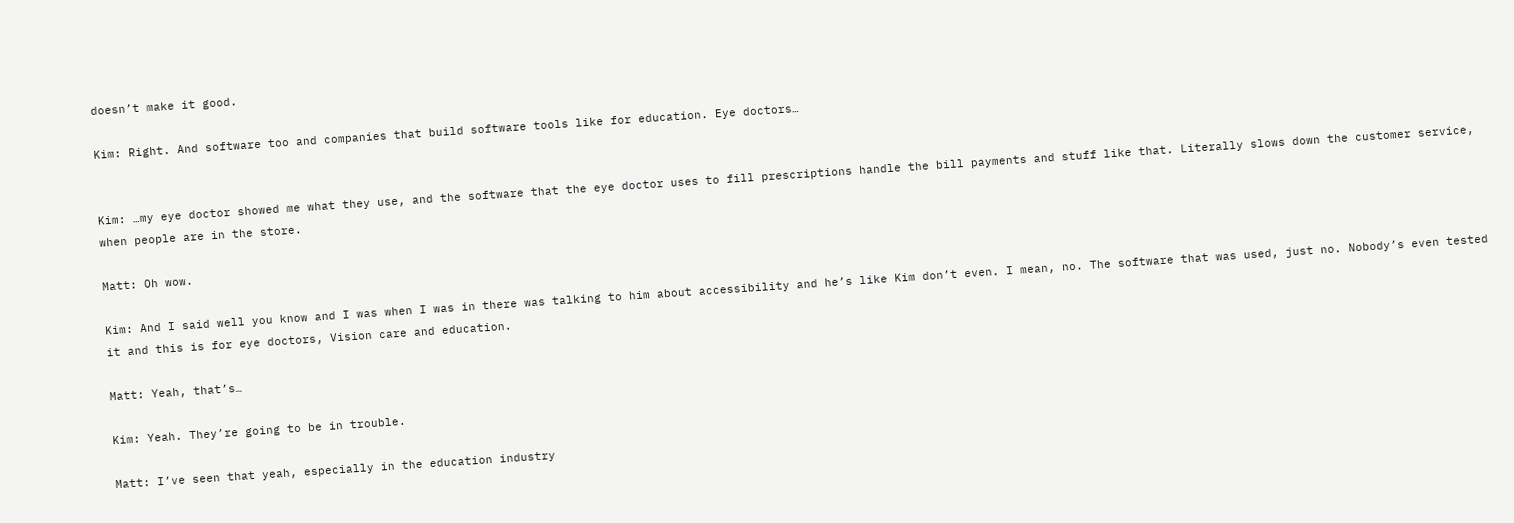doesn’t make it good.

Kim: Right. And software too and companies that build software tools like for education. Eye doctors…


Kim: …my eye doctor showed me what they use, and the software that the eye doctor uses to fill prescriptions handle the bill payments and stuff like that. Literally slows down the customer service, when people are in the store.

Matt: Oh wow.

Kim: And I said well you know and I was when I was in there was talking to him about accessibility and he’s like Kim don’t even. I mean, no. The software that was used, just no. Nobody’s even tested it and this is for eye doctors, Vision care and education.

Matt: Yeah, that’s…

Kim: Yeah. They’re going to be in trouble.

Matt: I’ve seen that yeah, especially in the education industry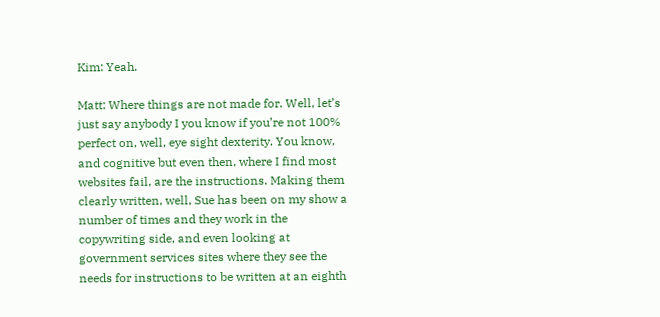Kim: Yeah.

Matt: Where things are not made for. Well, let’s just say anybody I you know if you’re not 100% perfect on, well, eye sight dexterity. You know, and cognitive but even then, where I find most websites fail, are the instructions. Making them clearly written, well, Sue has been on my show a number of times and they work in the copywriting side, and even looking at government services sites where they see the needs for instructions to be written at an eighth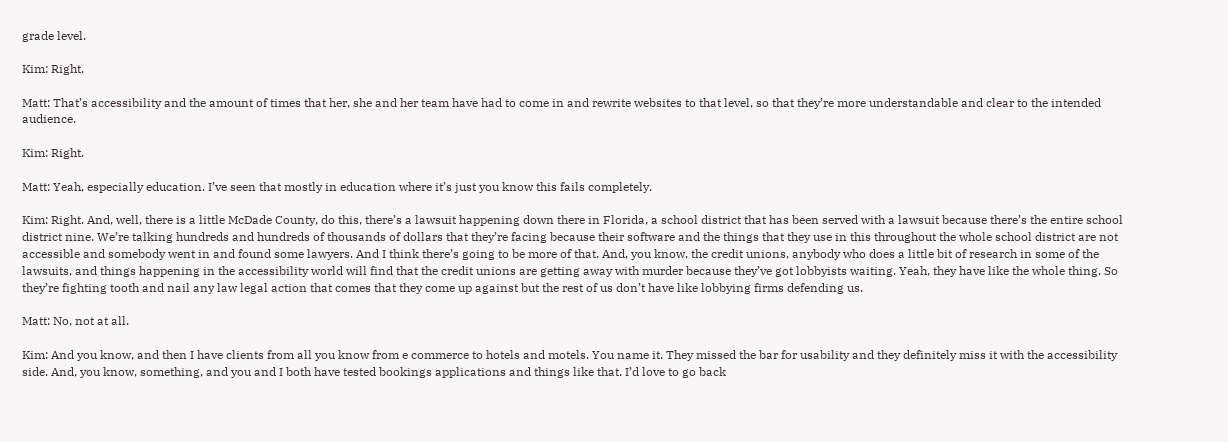grade level.

Kim: Right.

Matt: That’s accessibility and the amount of times that her, she and her team have had to come in and rewrite websites to that level, so that they’re more understandable and clear to the intended audience.

Kim: Right.

Matt: Yeah, especially education. I’ve seen that mostly in education where it’s just you know this fails completely.

Kim: Right. And, well, there is a little McDade County, do this, there’s a lawsuit happening down there in Florida, a school district that has been served with a lawsuit because there’s the entire school district nine. We’re talking hundreds and hundreds of thousands of dollars that they’re facing because their software and the things that they use in this throughout the whole school district are not accessible and somebody went in and found some lawyers. And I think there’s going to be more of that. And, you know, the credit unions, anybody who does a little bit of research in some of the lawsuits, and things happening in the accessibility world will find that the credit unions are getting away with murder because they’ve got lobbyists waiting. Yeah, they have like the whole thing. So they’re fighting tooth and nail any law legal action that comes that they come up against but the rest of us don’t have like lobbying firms defending us.

Matt: No, not at all.

Kim: And you know, and then I have clients from all you know from e commerce to hotels and motels. You name it. They missed the bar for usability and they definitely miss it with the accessibility side. And, you know, something, and you and I both have tested bookings applications and things like that. I’d love to go back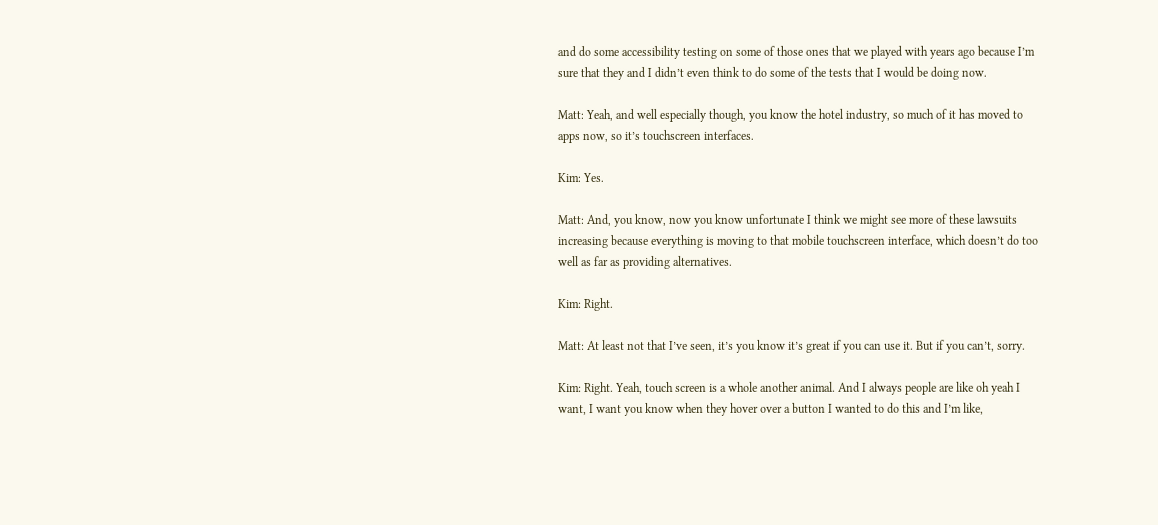and do some accessibility testing on some of those ones that we played with years ago because I’m sure that they and I didn’t even think to do some of the tests that I would be doing now.

Matt: Yeah, and well especially though, you know the hotel industry, so much of it has moved to apps now, so it’s touchscreen interfaces.

Kim: Yes.

Matt: And, you know, now you know unfortunate I think we might see more of these lawsuits increasing because everything is moving to that mobile touchscreen interface, which doesn’t do too well as far as providing alternatives.

Kim: Right.

Matt: At least not that I’ve seen, it’s you know it’s great if you can use it. But if you can’t, sorry.

Kim: Right. Yeah, touch screen is a whole another animal. And I always people are like oh yeah I want, I want you know when they hover over a button I wanted to do this and I’m like,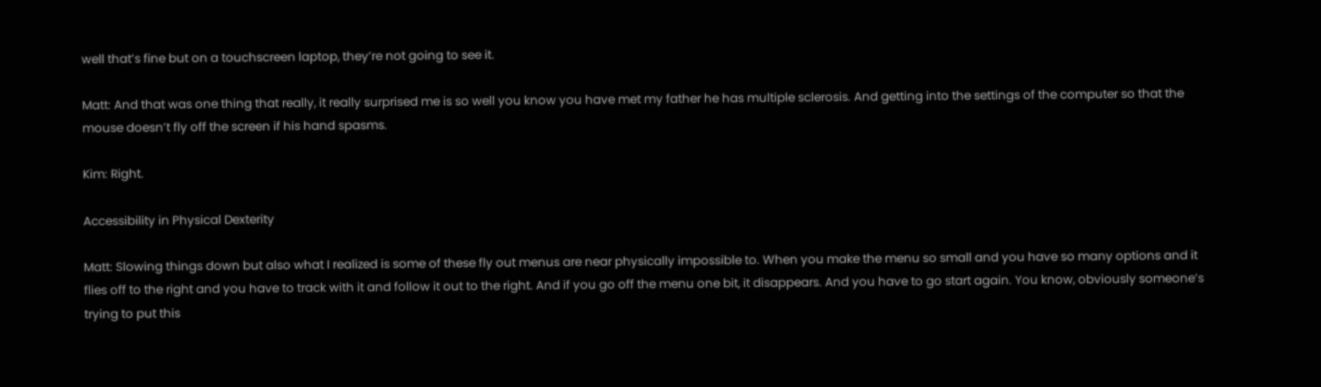well that’s fine but on a touchscreen laptop, they’re not going to see it.

Matt: And that was one thing that really, it really surprised me is so well you know you have met my father he has multiple sclerosis. And getting into the settings of the computer so that the mouse doesn’t fly off the screen if his hand spasms.

Kim: Right.

Accessibility in Physical Dexterity

Matt: Slowing things down but also what I realized is some of these fly out menus are near physically impossible to. When you make the menu so small and you have so many options and it flies off to the right and you have to track with it and follow it out to the right. And if you go off the menu one bit, it disappears. And you have to go start again. You know, obviously someone’s trying to put this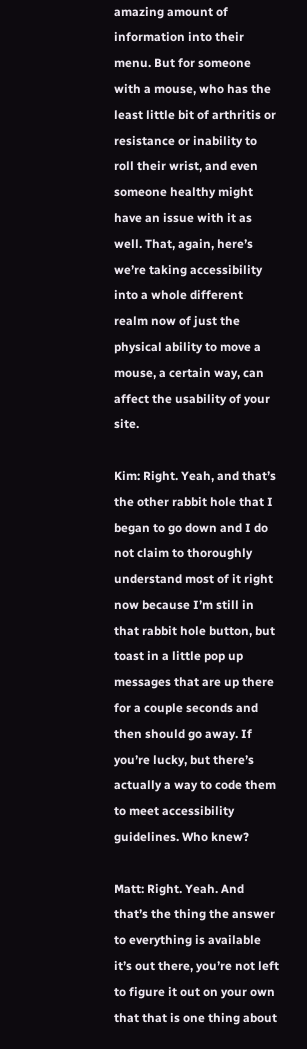amazing amount of information into their menu. But for someone with a mouse, who has the least little bit of arthritis or resistance or inability to roll their wrist, and even someone healthy might have an issue with it as well. That, again, here’s we’re taking accessibility into a whole different realm now of just the physical ability to move a mouse, a certain way, can affect the usability of your site.

Kim: Right. Yeah, and that’s the other rabbit hole that I began to go down and I do not claim to thoroughly understand most of it right now because I’m still in that rabbit hole button, but toast in a little pop up messages that are up there for a couple seconds and then should go away. If you’re lucky, but there’s actually a way to code them to meet accessibility guidelines. Who knew?

Matt: Right. Yeah. And that’s the thing the answer to everything is available it’s out there, you’re not left to figure it out on your own that that is one thing about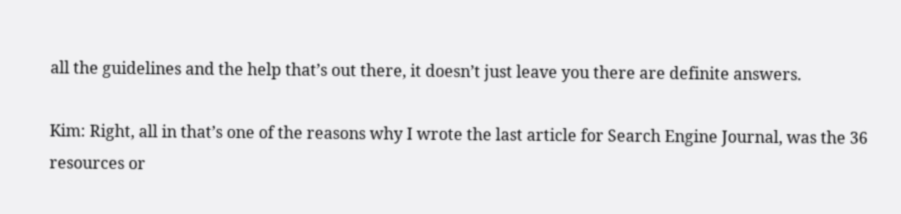all the guidelines and the help that’s out there, it doesn’t just leave you there are definite answers.

Kim: Right, all in that’s one of the reasons why I wrote the last article for Search Engine Journal, was the 36 resources or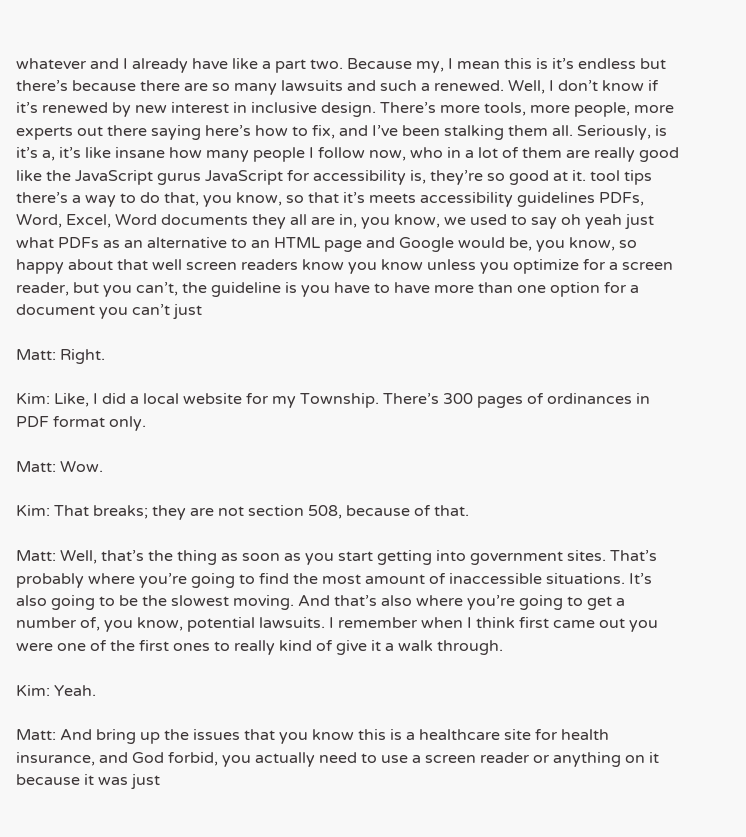whatever and I already have like a part two. Because my, I mean this is it’s endless but there’s because there are so many lawsuits and such a renewed. Well, I don’t know if it’s renewed by new interest in inclusive design. There’s more tools, more people, more experts out there saying here’s how to fix, and I’ve been stalking them all. Seriously, is it’s a, it’s like insane how many people I follow now, who in a lot of them are really good like the JavaScript gurus JavaScript for accessibility is, they’re so good at it. tool tips there’s a way to do that, you know, so that it’s meets accessibility guidelines PDFs, Word, Excel, Word documents they all are in, you know, we used to say oh yeah just what PDFs as an alternative to an HTML page and Google would be, you know, so happy about that well screen readers know you know unless you optimize for a screen reader, but you can’t, the guideline is you have to have more than one option for a document you can’t just

Matt: Right.

Kim: Like, I did a local website for my Township. There’s 300 pages of ordinances in PDF format only.

Matt: Wow.

Kim: That breaks; they are not section 508, because of that.

Matt: Well, that’s the thing as soon as you start getting into government sites. That’s probably where you’re going to find the most amount of inaccessible situations. It’s also going to be the slowest moving. And that’s also where you’re going to get a number of, you know, potential lawsuits. I remember when I think first came out you were one of the first ones to really kind of give it a walk through.

Kim: Yeah.

Matt: And bring up the issues that you know this is a healthcare site for health insurance, and God forbid, you actually need to use a screen reader or anything on it because it was just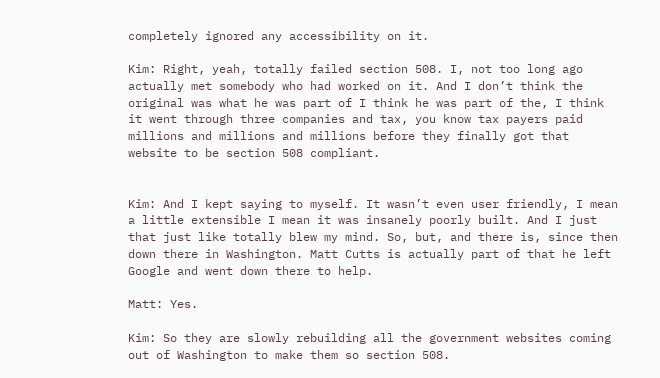completely ignored any accessibility on it.

Kim: Right, yeah, totally failed section 508. I, not too long ago actually met somebody who had worked on it. And I don’t think the original was what he was part of I think he was part of the, I think it went through three companies and tax, you know tax payers paid millions and millions and millions before they finally got that website to be section 508 compliant.


Kim: And I kept saying to myself. It wasn’t even user friendly, I mean a little extensible I mean it was insanely poorly built. And I just that just like totally blew my mind. So, but, and there is, since then down there in Washington. Matt Cutts is actually part of that he left Google and went down there to help.

Matt: Yes.

Kim: So they are slowly rebuilding all the government websites coming out of Washington to make them so section 508.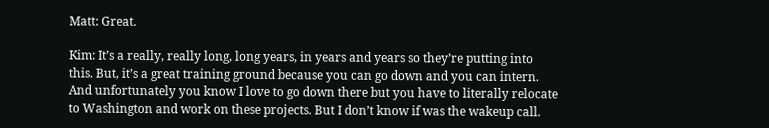Matt: Great.

Kim: It’s a really, really long, long years, in years and years so they’re putting into this. But, it’s a great training ground because you can go down and you can intern. And unfortunately you know I love to go down there but you have to literally relocate to Washington and work on these projects. But I don’t know if was the wakeup call.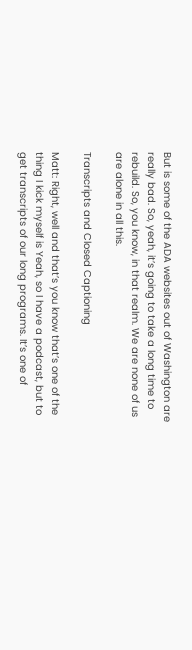But is some of the ADA websites out of Washington are really bad. So, yeah, it’s going to take a long time to rebuild. So, you know, in that realm. We are none of us are alone in all this.

Transcripts and Closed Captioning

Matt: Right, well and that’s you know that’s one of the thing I kick myself is Yeah, so I have a podcast, but to get transcripts of our long programs. It’s one of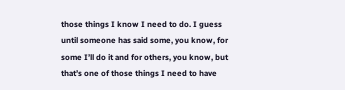those things I know I need to do. I guess until someone has said some, you know, for some I’ll do it and for others, you know, but that’s one of those things I need to have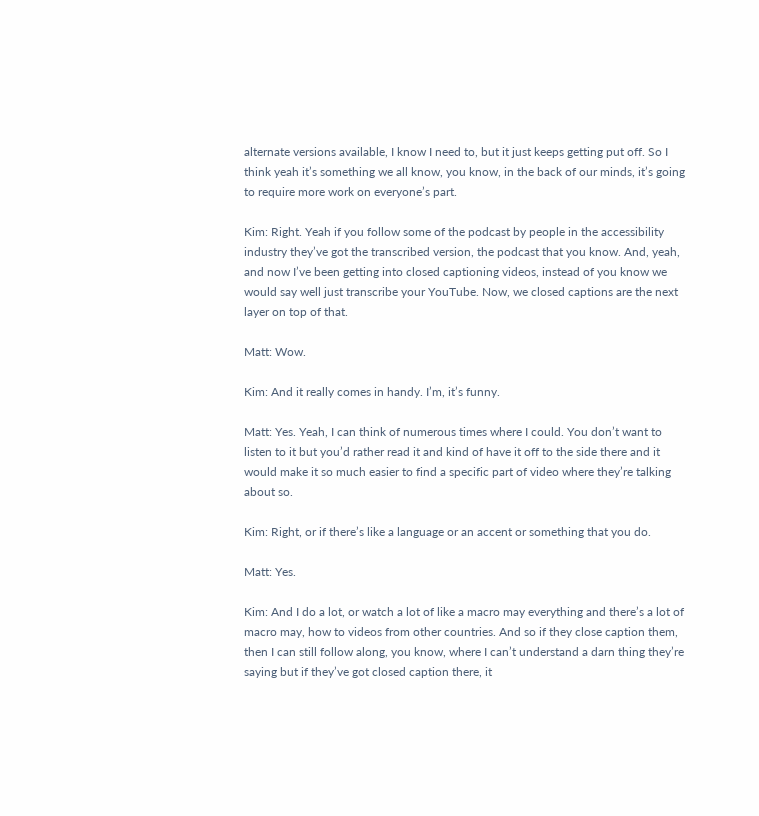alternate versions available, I know I need to, but it just keeps getting put off. So I think yeah it’s something we all know, you know, in the back of our minds, it’s going to require more work on everyone’s part.

Kim: Right. Yeah if you follow some of the podcast by people in the accessibility industry they’ve got the transcribed version, the podcast that you know. And, yeah, and now I’ve been getting into closed captioning videos, instead of you know we would say well just transcribe your YouTube. Now, we closed captions are the next layer on top of that.

Matt: Wow.

Kim: And it really comes in handy. I’m, it’s funny.

Matt: Yes. Yeah, I can think of numerous times where I could. You don’t want to listen to it but you’d rather read it and kind of have it off to the side there and it would make it so much easier to find a specific part of video where they’re talking about so.

Kim: Right, or if there’s like a language or an accent or something that you do.

Matt: Yes.

Kim: And I do a lot, or watch a lot of like a macro may everything and there’s a lot of macro may, how to videos from other countries. And so if they close caption them, then I can still follow along, you know, where I can’t understand a darn thing they’re saying but if they’ve got closed caption there, it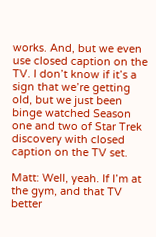works. And, but we even use closed caption on the TV. I don’t know if it’s a sign that we’re getting old, but we just been binge watched Season one and two of Star Trek discovery with closed caption on the TV set.

Matt: Well, yeah. If I’m at the gym, and that TV better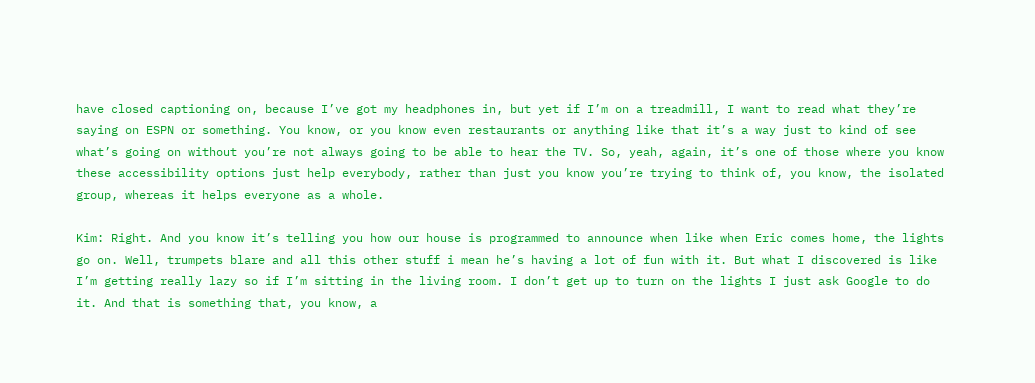have closed captioning on, because I’ve got my headphones in, but yet if I’m on a treadmill, I want to read what they’re saying on ESPN or something. You know, or you know even restaurants or anything like that it’s a way just to kind of see what’s going on without you’re not always going to be able to hear the TV. So, yeah, again, it’s one of those where you know these accessibility options just help everybody, rather than just you know you’re trying to think of, you know, the isolated group, whereas it helps everyone as a whole.

Kim: Right. And you know it’s telling you how our house is programmed to announce when like when Eric comes home, the lights go on. Well, trumpets blare and all this other stuff i mean he’s having a lot of fun with it. But what I discovered is like I’m getting really lazy so if I’m sitting in the living room. I don’t get up to turn on the lights I just ask Google to do it. And that is something that, you know, a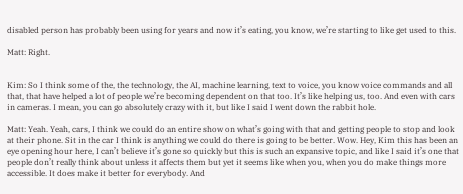disabled person has probably been using for years and now it’s eating, you know, we’re starting to like get used to this.

Matt: Right.


Kim: So I think some of the, the technology, the AI, machine learning, text to voice, you know voice commands and all that, that have helped a lot of people we’re becoming dependent on that too. It’s like helping us, too. And even with cars in cameras. I mean, you can go absolutely crazy with it, but like I said I went down the rabbit hole.

Matt: Yeah. Yeah, cars, I think we could do an entire show on what’s going with that and getting people to stop and look at their phone. Sit in the car I think is anything we could do there is going to be better. Wow. Hey, Kim this has been an eye opening hour here, I can’t believe it’s gone so quickly but this is such an expansive topic, and like I said it’s one that people don’t really think about unless it affects them but yet it seems like when you, when you do make things more accessible. It does make it better for everybody. And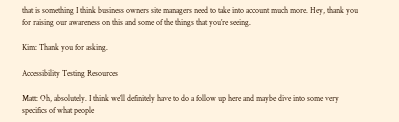that is something I think business owners site managers need to take into account much more. Hey, thank you for raising our awareness on this and some of the things that you’re seeing.

Kim: Thank you for asking.

Accessibility Testing Resources

Matt: Oh, absolutely. I think we’ll definitely have to do a follow up here and maybe dive into some very specifics of what people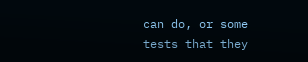can do, or some tests that they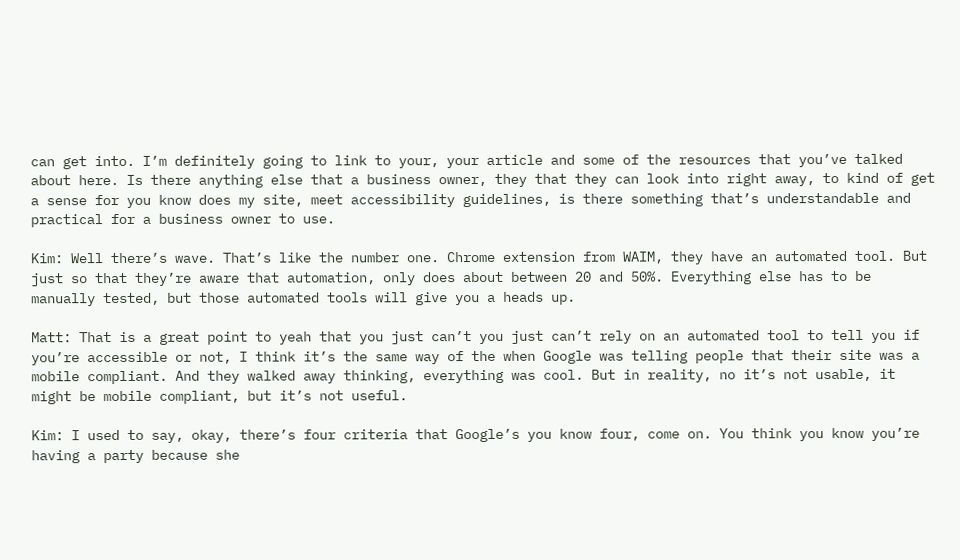can get into. I’m definitely going to link to your, your article and some of the resources that you’ve talked about here. Is there anything else that a business owner, they that they can look into right away, to kind of get a sense for you know does my site, meet accessibility guidelines, is there something that’s understandable and practical for a business owner to use.

Kim: Well there’s wave. That’s like the number one. Chrome extension from WAIM, they have an automated tool. But just so that they’re aware that automation, only does about between 20 and 50%. Everything else has to be manually tested, but those automated tools will give you a heads up.

Matt: That is a great point to yeah that you just can’t you just can’t rely on an automated tool to tell you if you’re accessible or not, I think it’s the same way of the when Google was telling people that their site was a mobile compliant. And they walked away thinking, everything was cool. But in reality, no it’s not usable, it might be mobile compliant, but it’s not useful.

Kim: I used to say, okay, there’s four criteria that Google’s you know four, come on. You think you know you’re having a party because she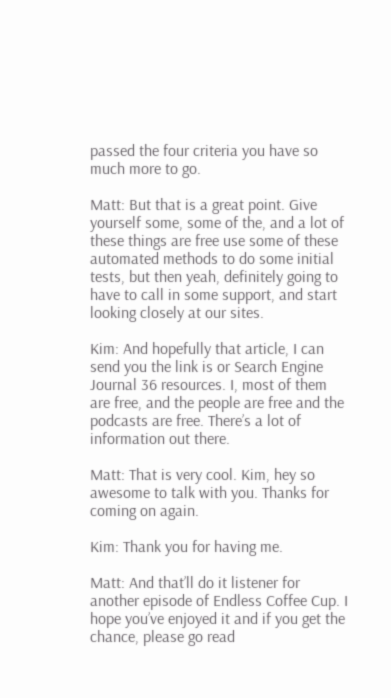passed the four criteria you have so much more to go.

Matt: But that is a great point. Give yourself some, some of the, and a lot of these things are free use some of these automated methods to do some initial tests, but then yeah, definitely going to have to call in some support, and start looking closely at our sites.

Kim: And hopefully that article, I can send you the link is or Search Engine Journal 36 resources. I, most of them are free, and the people are free and the podcasts are free. There’s a lot of information out there.

Matt: That is very cool. Kim, hey so awesome to talk with you. Thanks for coming on again.

Kim: Thank you for having me.

Matt: And that’ll do it listener for another episode of Endless Coffee Cup. I hope you’ve enjoyed it and if you get the chance, please go read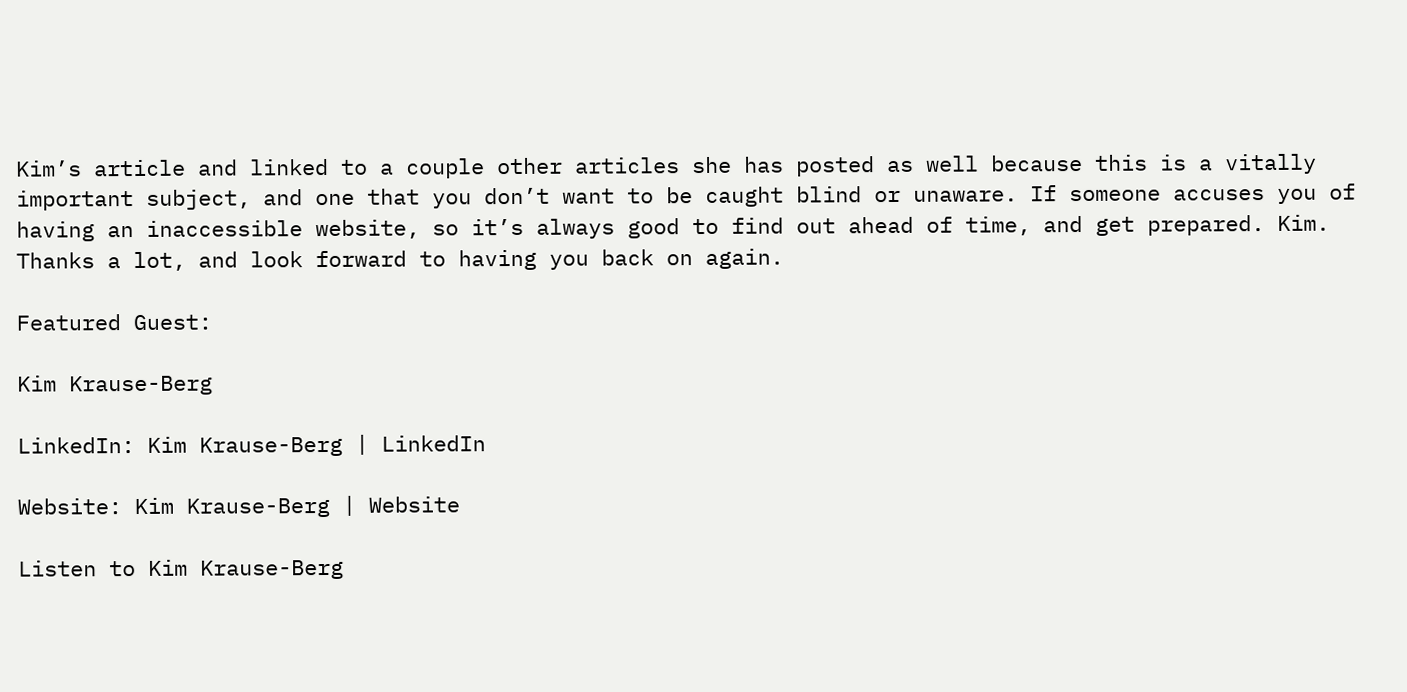Kim’s article and linked to a couple other articles she has posted as well because this is a vitally important subject, and one that you don’t want to be caught blind or unaware. If someone accuses you of having an inaccessible website, so it’s always good to find out ahead of time, and get prepared. Kim. Thanks a lot, and look forward to having you back on again.

Featured Guest:

Kim Krause-Berg

LinkedIn: Kim Krause-Berg | LinkedIn

Website: Kim Krause-Berg | Website

Listen to Kim Krause-Berg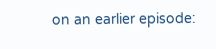on an earlier episode: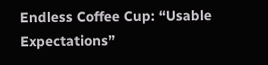Endless Coffee Cup: “Usable Expectations”